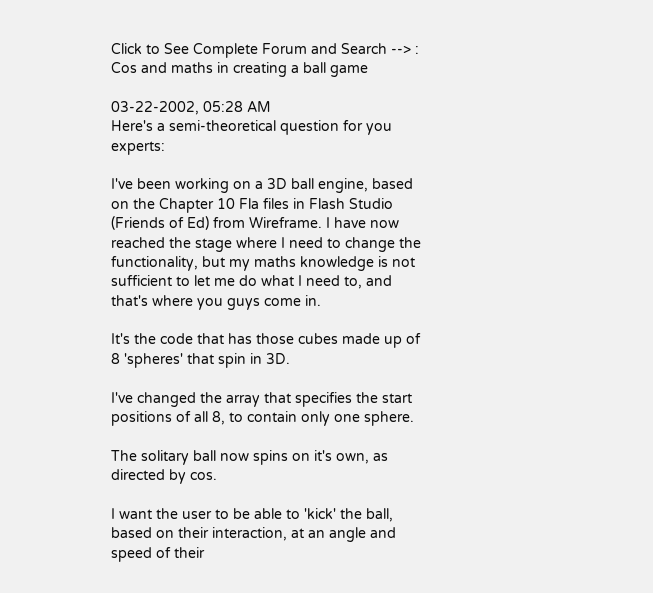Click to See Complete Forum and Search --> : Cos and maths in creating a ball game

03-22-2002, 05:28 AM
Here's a semi-theoretical question for you experts:

I've been working on a 3D ball engine, based on the Chapter 10 Fla files in Flash Studio (Friends of Ed) from Wireframe. I have now reached the stage where I need to change the functionality, but my maths knowledge is not sufficient to let me do what I need to, and that's where you guys come in.

It's the code that has those cubes made up of 8 'spheres' that spin in 3D.

I've changed the array that specifies the start positions of all 8, to contain only one sphere.

The solitary ball now spins on it's own, as directed by cos.

I want the user to be able to 'kick' the ball, based on their interaction, at an angle and speed of their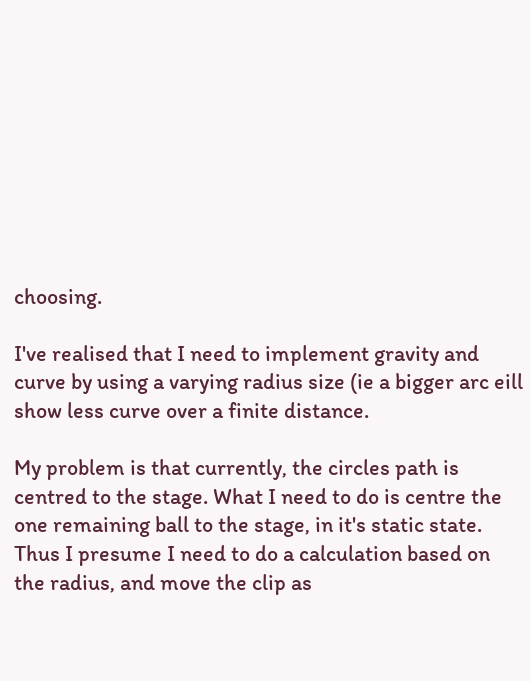choosing.

I've realised that I need to implement gravity and curve by using a varying radius size (ie a bigger arc eill show less curve over a finite distance.

My problem is that currently, the circles path is centred to the stage. What I need to do is centre the one remaining ball to the stage, in it's static state. Thus I presume I need to do a calculation based on the radius, and move the clip as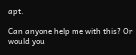apt.

Can anyone help me with this? Or would you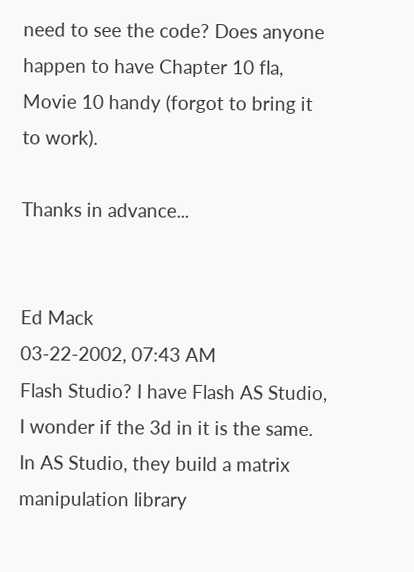need to see the code? Does anyone happen to have Chapter 10 fla, Movie 10 handy (forgot to bring it to work).

Thanks in advance...


Ed Mack
03-22-2002, 07:43 AM
Flash Studio? I have Flash AS Studio, I wonder if the 3d in it is the same. In AS Studio, they build a matrix manipulation library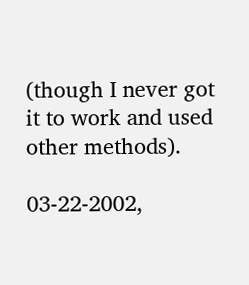(though I never got it to work and used other methods).

03-22-2002,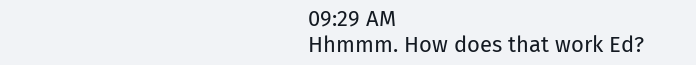09:29 AM
Hhmmm. How does that work Ed?